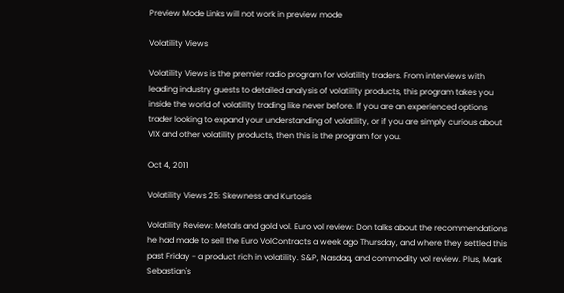Preview Mode Links will not work in preview mode

Volatility Views

Volatility Views is the premier radio program for volatility traders. From interviews with leading industry guests to detailed analysis of volatility products, this program takes you inside the world of volatility trading like never before. If you are an experienced options trader looking to expand your understanding of volatility, or if you are simply curious about VIX and other volatility products, then this is the program for you.

Oct 4, 2011

Volatility Views 25: Skewness and Kurtosis

Volatility Review: Metals and gold vol. Euro vol review: Don talks about the recommendations he had made to sell the Euro VolContracts a week ago Thursday, and where they settled this past Friday - a product rich in volatility. S&P, Nasdaq, and commodity vol review. Plus, Mark Sebastian's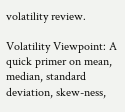volatility review.

Volatility Viewpoint: A quick primer on mean, median, standard deviation, skew-ness,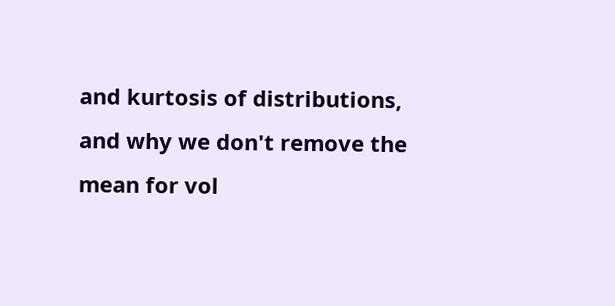and kurtosis of distributions, and why we don't remove the mean for vol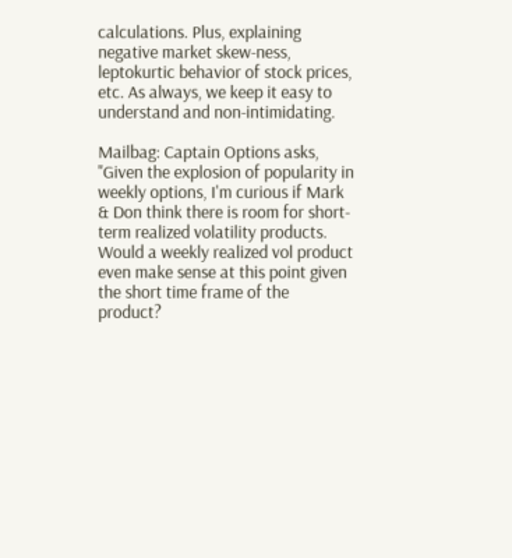calculations. Plus, explaining negative market skew-ness, leptokurtic behavior of stock prices, etc. As always, we keep it easy to understand and non-intimidating.

Mailbag: Captain Options asks, "Given the explosion of popularity in weekly options, I'm curious if Mark & Don think there is room for short-term realized volatility products. Would a weekly realized vol product even make sense at this point given the short time frame of the product?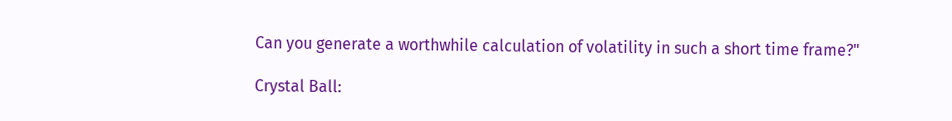Can you generate a worthwhile calculation of volatility in such a short time frame?"

Crystal Ball: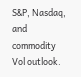S&P, Nasdaq, and commodity Vol outlook.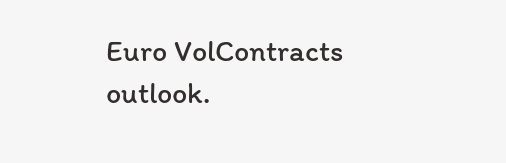Euro VolContracts outlook.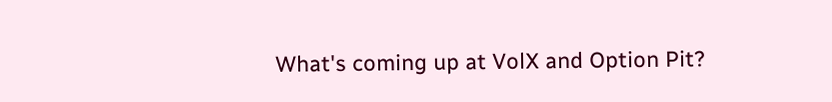What's coming up at VolX and Option Pit?